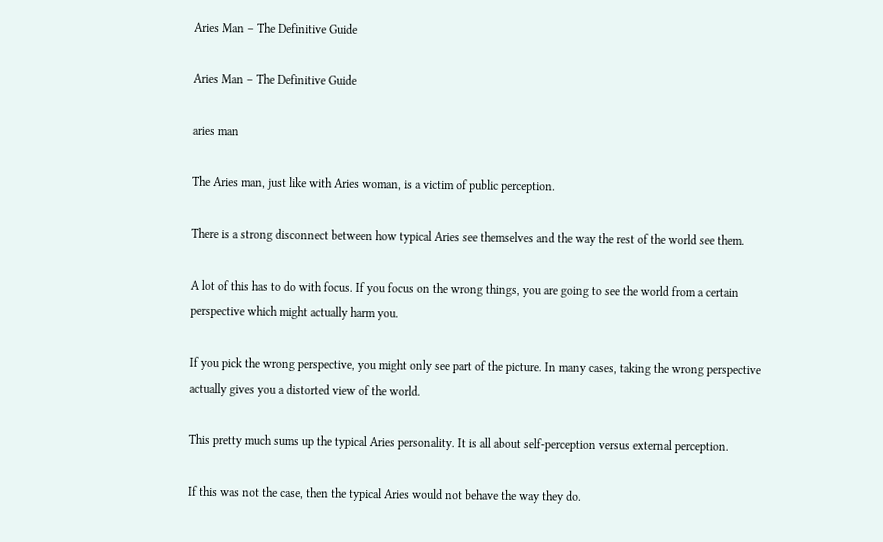Aries Man – The Definitive Guide

Aries Man – The Definitive Guide

aries man

The Aries man, just like with Aries woman, is a victim of public perception.

There is a strong disconnect between how typical Aries see themselves and the way the rest of the world see them.

A lot of this has to do with focus. If you focus on the wrong things, you are going to see the world from a certain perspective which might actually harm you.

If you pick the wrong perspective, you might only see part of the picture. In many cases, taking the wrong perspective actually gives you a distorted view of the world.

This pretty much sums up the typical Aries personality. It is all about self-perception versus external perception.

If this was not the case, then the typical Aries would not behave the way they do.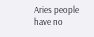Aries people have no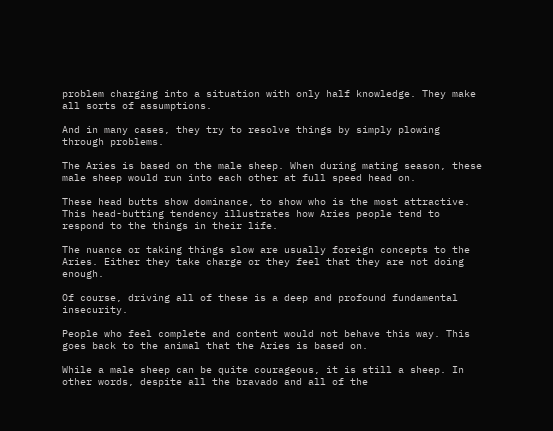problem charging into a situation with only half knowledge. They make all sorts of assumptions.

And in many cases, they try to resolve things by simply plowing through problems.

The Aries is based on the male sheep. When during mating season, these male sheep would run into each other at full speed head on.

These head butts show dominance, to show who is the most attractive. This head-butting tendency illustrates how Aries people tend to respond to the things in their life.

The nuance or taking things slow are usually foreign concepts to the Aries. Either they take charge or they feel that they are not doing enough.

Of course, driving all of these is a deep and profound fundamental insecurity.

People who feel complete and content would not behave this way. This goes back to the animal that the Aries is based on.

While a male sheep can be quite courageous, it is still a sheep. In other words, despite all the bravado and all of the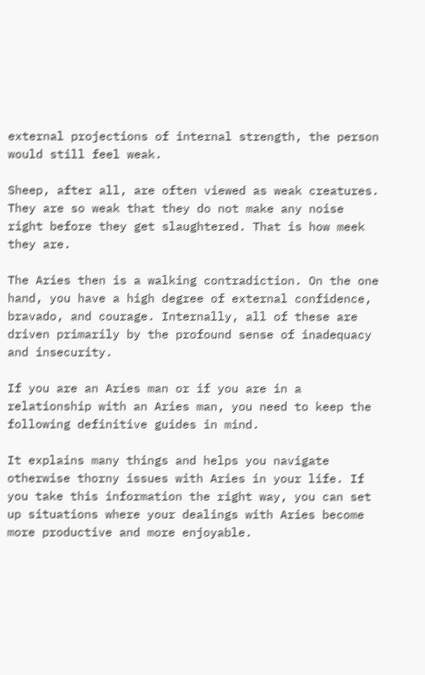external projections of internal strength, the person would still feel weak.

Sheep, after all, are often viewed as weak creatures. They are so weak that they do not make any noise right before they get slaughtered. That is how meek they are.

The Aries then is a walking contradiction. On the one hand, you have a high degree of external confidence, bravado, and courage. Internally, all of these are driven primarily by the profound sense of inadequacy and insecurity.

If you are an Aries man or if you are in a relationship with an Aries man, you need to keep the following definitive guides in mind.

It explains many things and helps you navigate otherwise thorny issues with Aries in your life. If you take this information the right way, you can set up situations where your dealings with Aries become more productive and more enjoyable.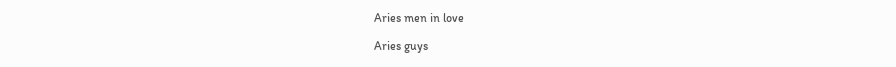Aries men in love

Aries guys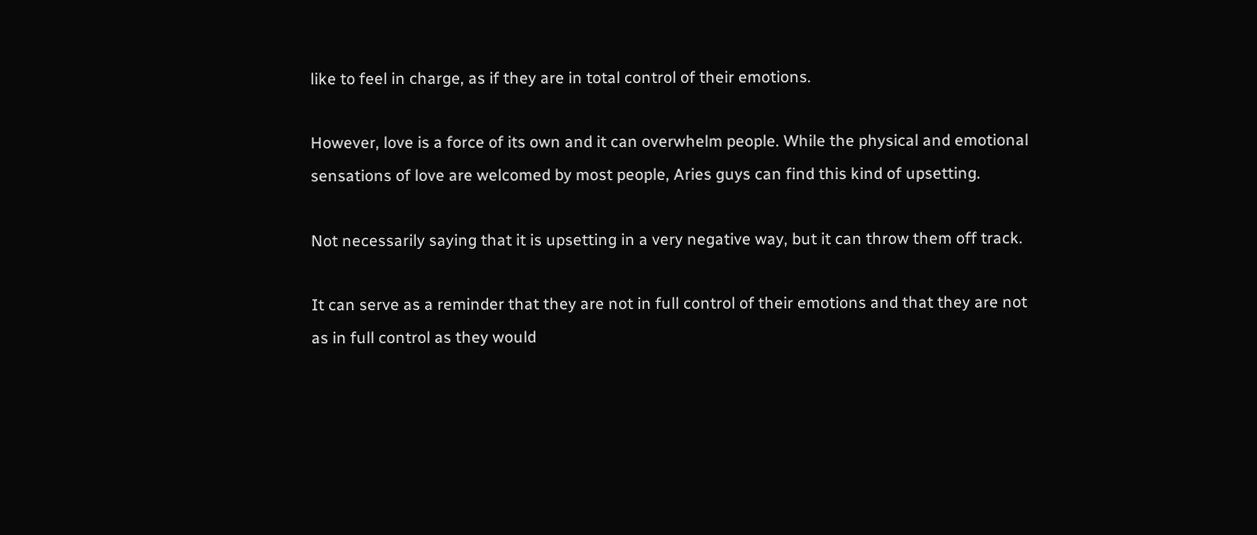like to feel in charge, as if they are in total control of their emotions.

However, love is a force of its own and it can overwhelm people. While the physical and emotional sensations of love are welcomed by most people, Aries guys can find this kind of upsetting.

Not necessarily saying that it is upsetting in a very negative way, but it can throw them off track.

It can serve as a reminder that they are not in full control of their emotions and that they are not as in full control as they would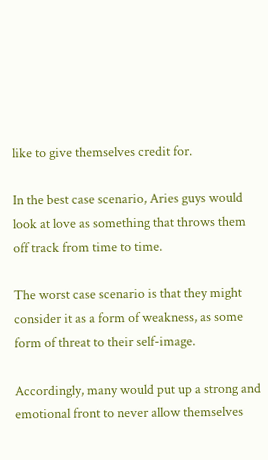like to give themselves credit for.

In the best case scenario, Aries guys would look at love as something that throws them off track from time to time.

The worst case scenario is that they might consider it as a form of weakness, as some form of threat to their self-image.

Accordingly, many would put up a strong and emotional front to never allow themselves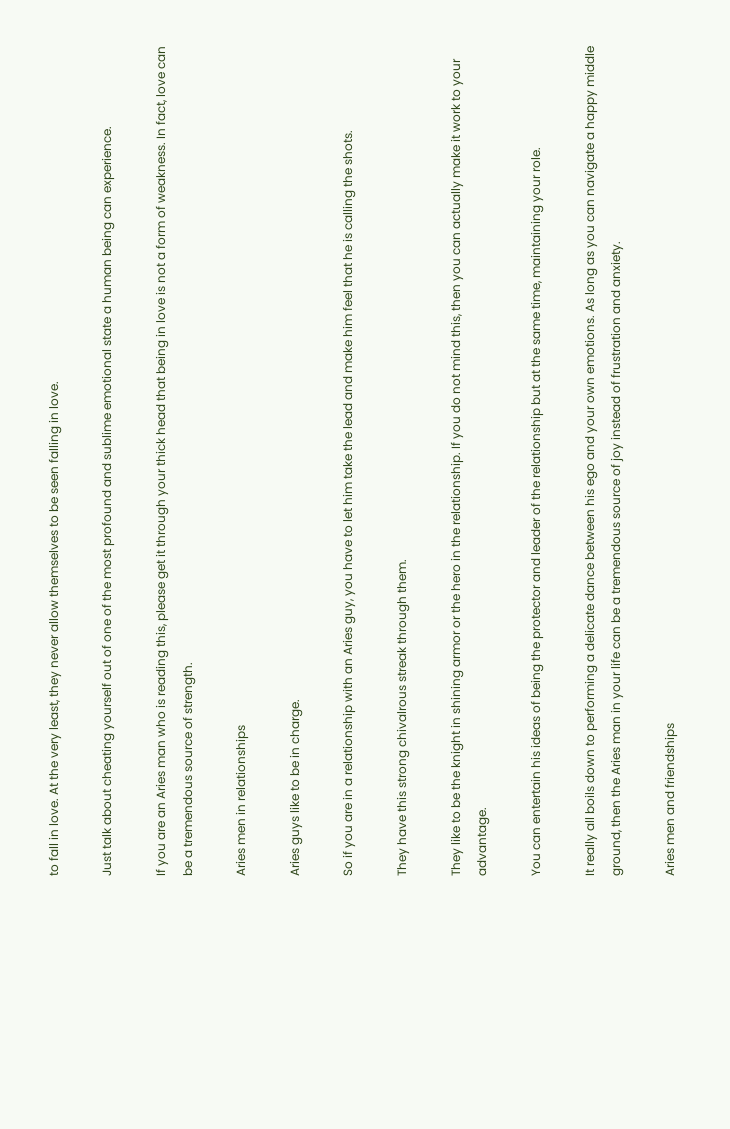to fall in love. At the very least, they never allow themselves to be seen falling in love.

Just talk about cheating yourself out of one of the most profound and sublime emotional state a human being can experience.

If you are an Aries man who is reading this, please get it through your thick head that being in love is not a form of weakness. In fact, love can be a tremendous source of strength.

Aries men in relationships

Aries guys like to be in charge.

So if you are in a relationship with an Aries guy, you have to let him take the lead and make him feel that he is calling the shots.

They have this strong chivalrous streak through them.

They like to be the knight in shining armor or the hero in the relationship. If you do not mind this, then you can actually make it work to your advantage.

You can entertain his ideas of being the protector and leader of the relationship but at the same time, maintaining your role.

It really all boils down to performing a delicate dance between his ego and your own emotions. As long as you can navigate a happy middle ground, then the Aries man in your life can be a tremendous source of joy instead of frustration and anxiety.

Aries men and friendships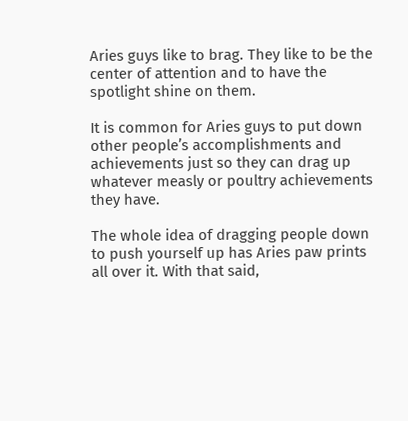Aries guys like to brag. They like to be the center of attention and to have the spotlight shine on them.

It is common for Aries guys to put down other people’s accomplishments and achievements just so they can drag up whatever measly or poultry achievements they have.

The whole idea of dragging people down to push yourself up has Aries paw prints all over it. With that said,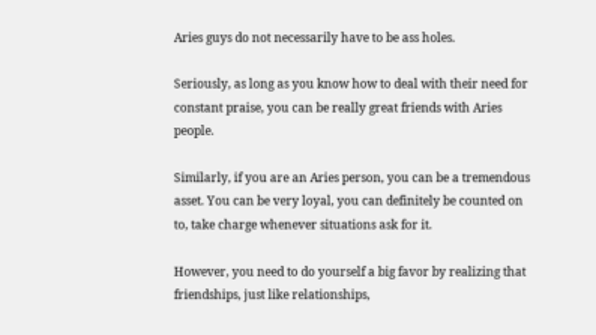Aries guys do not necessarily have to be ass holes.

Seriously, as long as you know how to deal with their need for constant praise, you can be really great friends with Aries people.

Similarly, if you are an Aries person, you can be a tremendous asset. You can be very loyal, you can definitely be counted on to, take charge whenever situations ask for it.

However, you need to do yourself a big favor by realizing that friendships, just like relationships,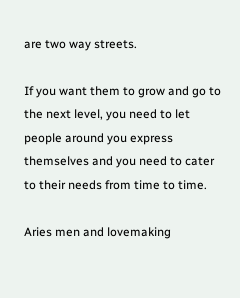are two way streets.

If you want them to grow and go to the next level, you need to let people around you express themselves and you need to cater to their needs from time to time.

Aries men and lovemaking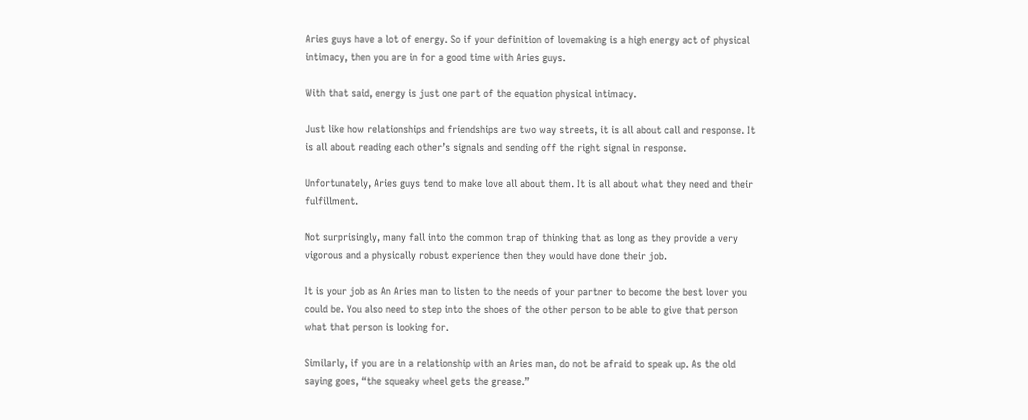Aries guys have a lot of energy. So if your definition of lovemaking is a high energy act of physical intimacy, then you are in for a good time with Aries guys.

With that said, energy is just one part of the equation physical intimacy.

Just like how relationships and friendships are two way streets, it is all about call and response. It is all about reading each other’s signals and sending off the right signal in response.

Unfortunately, Aries guys tend to make love all about them. It is all about what they need and their fulfillment.

Not surprisingly, many fall into the common trap of thinking that as long as they provide a very vigorous and a physically robust experience then they would have done their job.

It is your job as An Aries man to listen to the needs of your partner to become the best lover you could be. You also need to step into the shoes of the other person to be able to give that person what that person is looking for.

Similarly, if you are in a relationship with an Aries man, do not be afraid to speak up. As the old saying goes, “the squeaky wheel gets the grease.”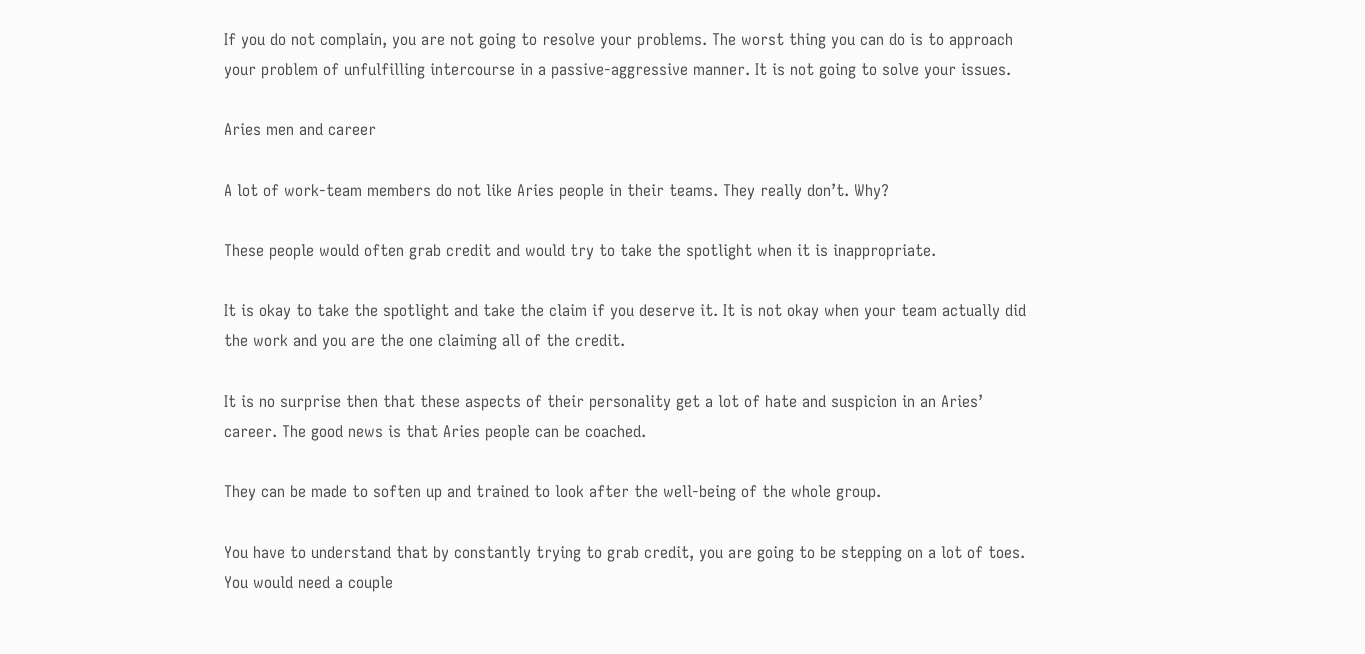If you do not complain, you are not going to resolve your problems. The worst thing you can do is to approach your problem of unfulfilling intercourse in a passive-aggressive manner. It is not going to solve your issues.

Aries men and career

A lot of work-team members do not like Aries people in their teams. They really don’t. Why?

These people would often grab credit and would try to take the spotlight when it is inappropriate.

It is okay to take the spotlight and take the claim if you deserve it. It is not okay when your team actually did the work and you are the one claiming all of the credit.

It is no surprise then that these aspects of their personality get a lot of hate and suspicion in an Aries’ career. The good news is that Aries people can be coached.

They can be made to soften up and trained to look after the well-being of the whole group.

You have to understand that by constantly trying to grab credit, you are going to be stepping on a lot of toes. You would need a couple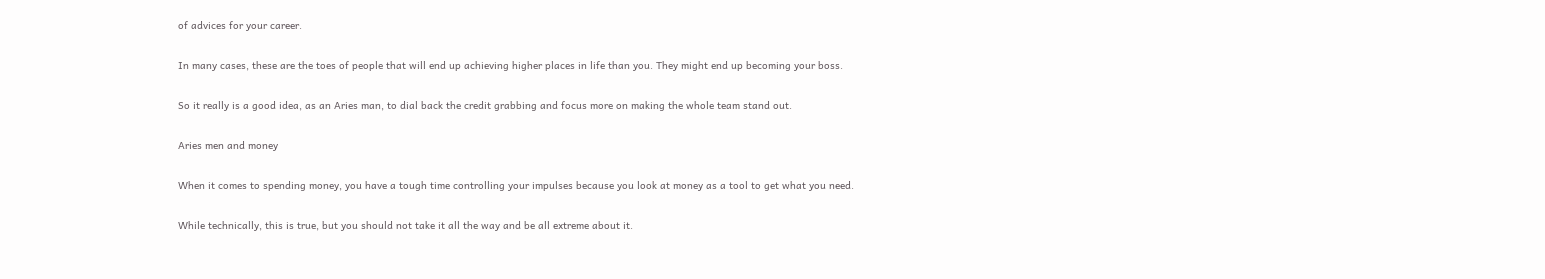of advices for your career.

In many cases, these are the toes of people that will end up achieving higher places in life than you. They might end up becoming your boss.

So it really is a good idea, as an Aries man, to dial back the credit grabbing and focus more on making the whole team stand out.

Aries men and money

When it comes to spending money, you have a tough time controlling your impulses because you look at money as a tool to get what you need.

While technically, this is true, but you should not take it all the way and be all extreme about it.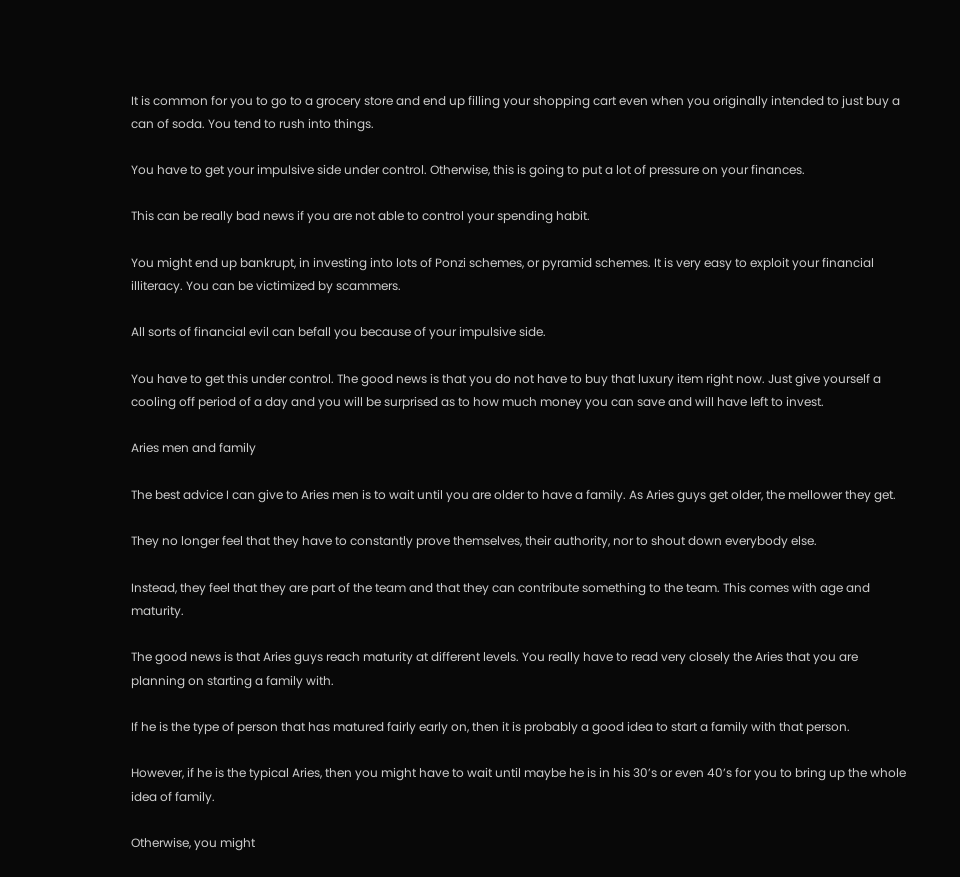It is common for you to go to a grocery store and end up filling your shopping cart even when you originally intended to just buy a can of soda. You tend to rush into things.

You have to get your impulsive side under control. Otherwise, this is going to put a lot of pressure on your finances.

This can be really bad news if you are not able to control your spending habit.

You might end up bankrupt, in investing into lots of Ponzi schemes, or pyramid schemes. It is very easy to exploit your financial illiteracy. You can be victimized by scammers.

All sorts of financial evil can befall you because of your impulsive side.

You have to get this under control. The good news is that you do not have to buy that luxury item right now. Just give yourself a cooling off period of a day and you will be surprised as to how much money you can save and will have left to invest.

Aries men and family

The best advice I can give to Aries men is to wait until you are older to have a family. As Aries guys get older, the mellower they get.

They no longer feel that they have to constantly prove themselves, their authority, nor to shout down everybody else.

Instead, they feel that they are part of the team and that they can contribute something to the team. This comes with age and maturity.

The good news is that Aries guys reach maturity at different levels. You really have to read very closely the Aries that you are planning on starting a family with.

If he is the type of person that has matured fairly early on, then it is probably a good idea to start a family with that person.

However, if he is the typical Aries, then you might have to wait until maybe he is in his 30’s or even 40’s for you to bring up the whole idea of family.

Otherwise, you might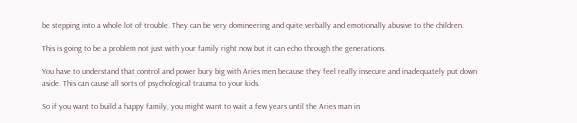be stepping into a whole lot of trouble. They can be very domineering and quite verbally and emotionally abusive to the children.

This is going to be a problem not just with your family right now but it can echo through the generations.

You have to understand that control and power bury big with Aries men because they feel really insecure and inadequately put down aside. This can cause all sorts of psychological trauma to your kids.

So if you want to build a happy family, you might want to wait a few years until the Aries man in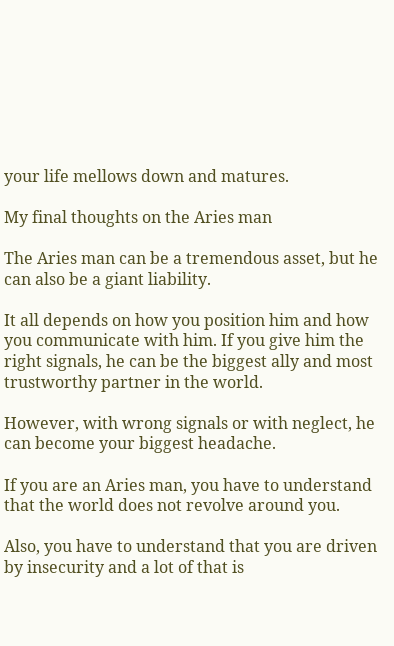your life mellows down and matures.

My final thoughts on the Aries man

The Aries man can be a tremendous asset, but he can also be a giant liability.

It all depends on how you position him and how you communicate with him. If you give him the right signals, he can be the biggest ally and most trustworthy partner in the world.

However, with wrong signals or with neglect, he can become your biggest headache.

If you are an Aries man, you have to understand that the world does not revolve around you.

Also, you have to understand that you are driven by insecurity and a lot of that is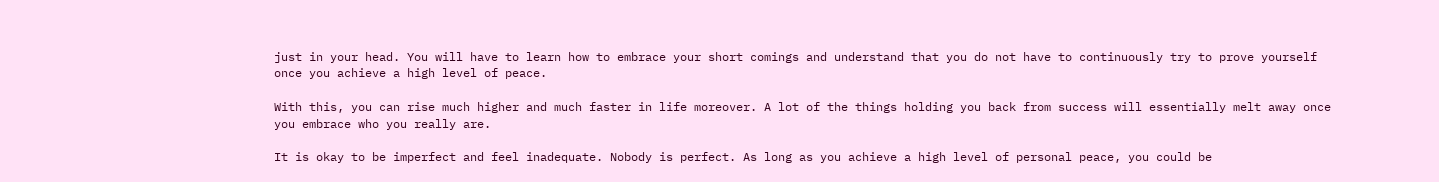just in your head. You will have to learn how to embrace your short comings and understand that you do not have to continuously try to prove yourself once you achieve a high level of peace.

With this, you can rise much higher and much faster in life moreover. A lot of the things holding you back from success will essentially melt away once you embrace who you really are.

It is okay to be imperfect and feel inadequate. Nobody is perfect. As long as you achieve a high level of personal peace, you could be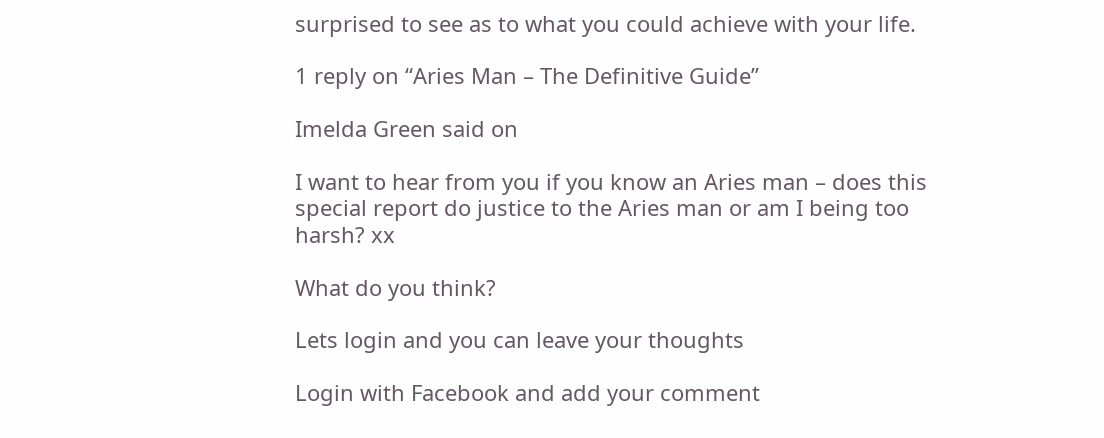surprised to see as to what you could achieve with your life.

1 reply on “Aries Man – The Definitive Guide”

Imelda Green said on

I want to hear from you if you know an Aries man – does this special report do justice to the Aries man or am I being too harsh? xx

What do you think?

Lets login and you can leave your thoughts

Login with Facebook and add your comment